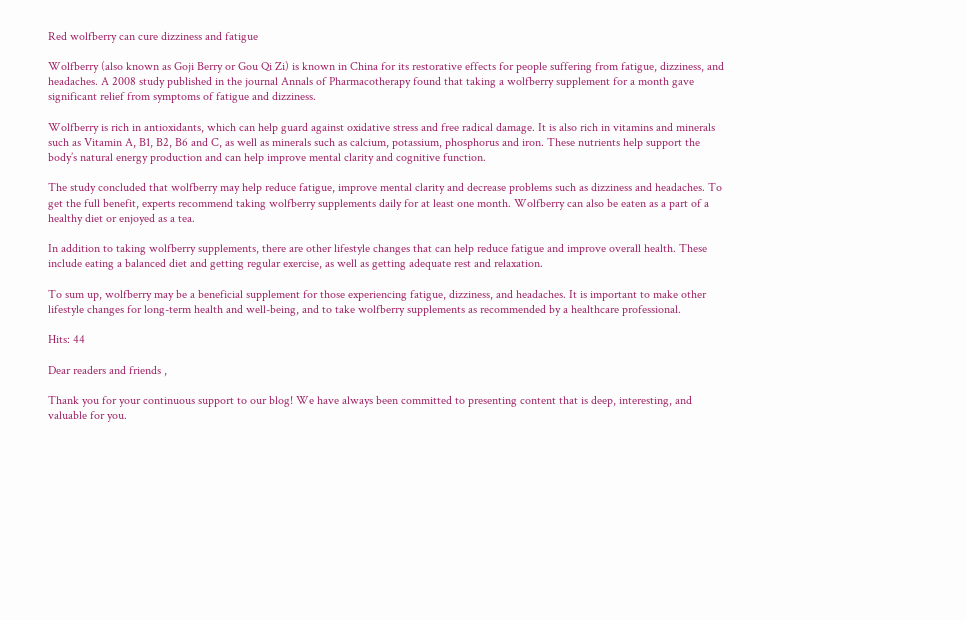Red wolfberry can cure dizziness and fatigue

Wolfberry (also known as Goji Berry or Gou Qi Zi) is known in China for its restorative effects for people suffering from fatigue, dizziness, and headaches. A 2008 study published in the journal Annals of Pharmacotherapy found that taking a wolfberry supplement for a month gave significant relief from symptoms of fatigue and dizziness.

Wolfberry is rich in antioxidants, which can help guard against oxidative stress and free radical damage. It is also rich in vitamins and minerals such as Vitamin A, B1, B2, B6 and C, as well as minerals such as calcium, potassium, phosphorus and iron. These nutrients help support the body’s natural energy production and can help improve mental clarity and cognitive function.

The study concluded that wolfberry may help reduce fatigue, improve mental clarity and decrease problems such as dizziness and headaches. To get the full benefit, experts recommend taking wolfberry supplements daily for at least one month. Wolfberry can also be eaten as a part of a healthy diet or enjoyed as a tea.

In addition to taking wolfberry supplements, there are other lifestyle changes that can help reduce fatigue and improve overall health. These include eating a balanced diet and getting regular exercise, as well as getting adequate rest and relaxation.

To sum up, wolfberry may be a beneficial supplement for those experiencing fatigue, dizziness, and headaches. It is important to make other lifestyle changes for long-term health and well-being, and to take wolfberry supplements as recommended by a healthcare professional.

Hits: 44

Dear readers and friends ,

Thank you for your continuous support to our blog! We have always been committed to presenting content that is deep, interesting, and valuable for you.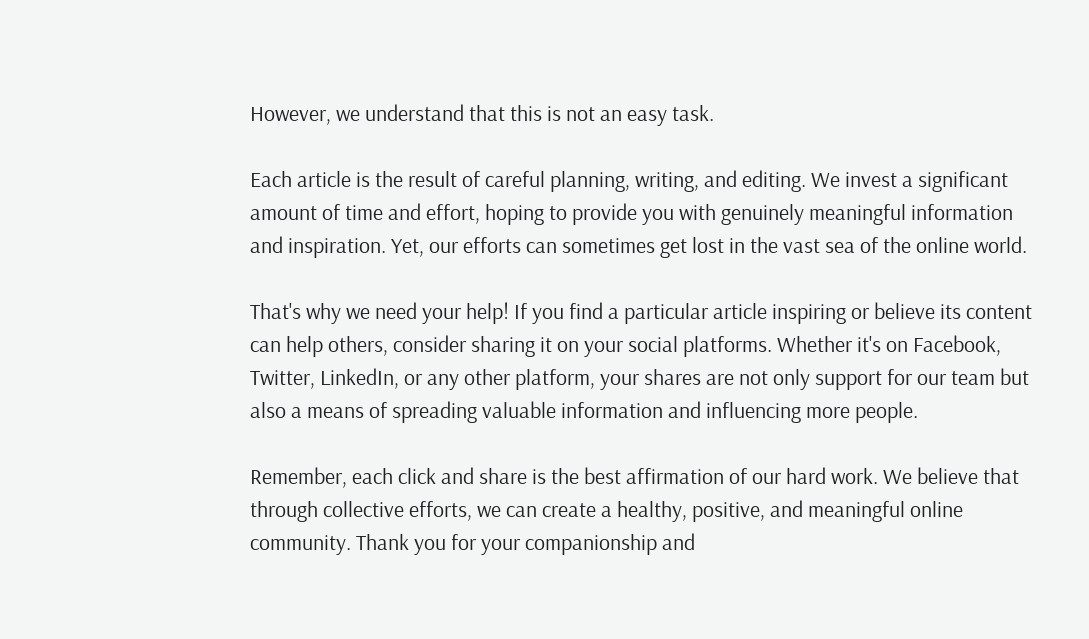However, we understand that this is not an easy task.

Each article is the result of careful planning, writing, and editing. We invest a significant amount of time and effort, hoping to provide you with genuinely meaningful information and inspiration. Yet, our efforts can sometimes get lost in the vast sea of the online world.

That's why we need your help! If you find a particular article inspiring or believe its content can help others, consider sharing it on your social platforms. Whether it's on Facebook, Twitter, LinkedIn, or any other platform, your shares are not only support for our team but also a means of spreading valuable information and influencing more people.

Remember, each click and share is the best affirmation of our hard work. We believe that through collective efforts, we can create a healthy, positive, and meaningful online community. Thank you for your companionship and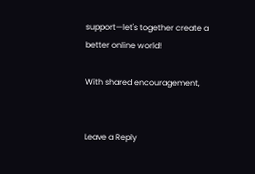support—let's together create a better online world!

With shared encouragement,


Leave a Reply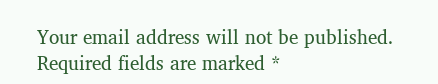Your email address will not be published. Required fields are marked *